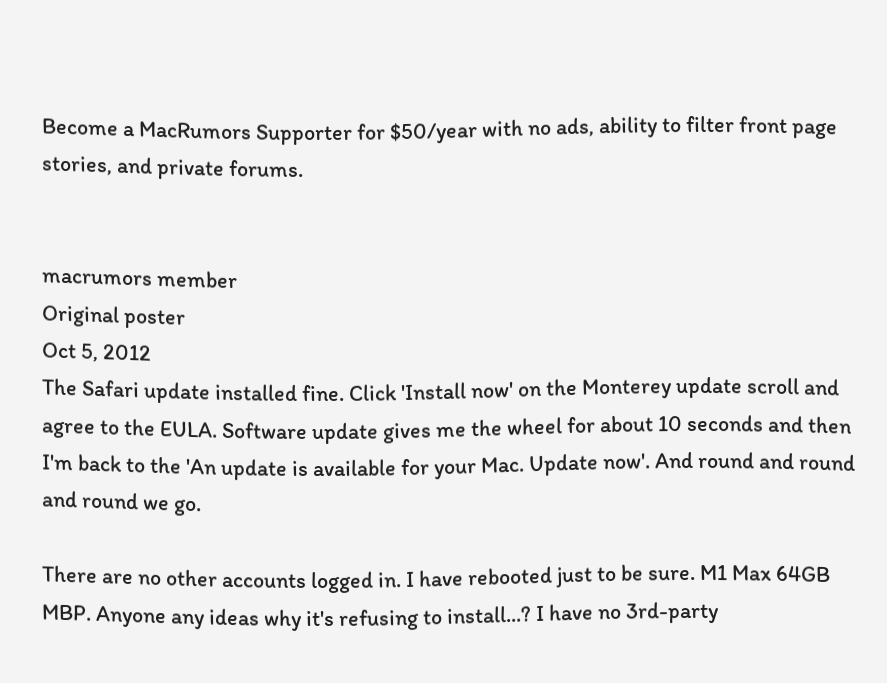Become a MacRumors Supporter for $50/year with no ads, ability to filter front page stories, and private forums.


macrumors member
Original poster
Oct 5, 2012
The Safari update installed fine. Click 'Install now' on the Monterey update scroll and agree to the EULA. Software update gives me the wheel for about 10 seconds and then I'm back to the 'An update is available for your Mac. Update now'. And round and round and round we go.

There are no other accounts logged in. I have rebooted just to be sure. M1 Max 64GB MBP. Anyone any ideas why it's refusing to install...? I have no 3rd-party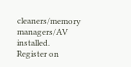cleaners/memory managers/AV installed.
Register on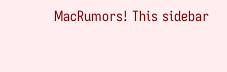MacRumors! This sidebar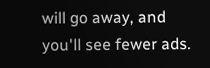will go away, and you'll see fewer ads.